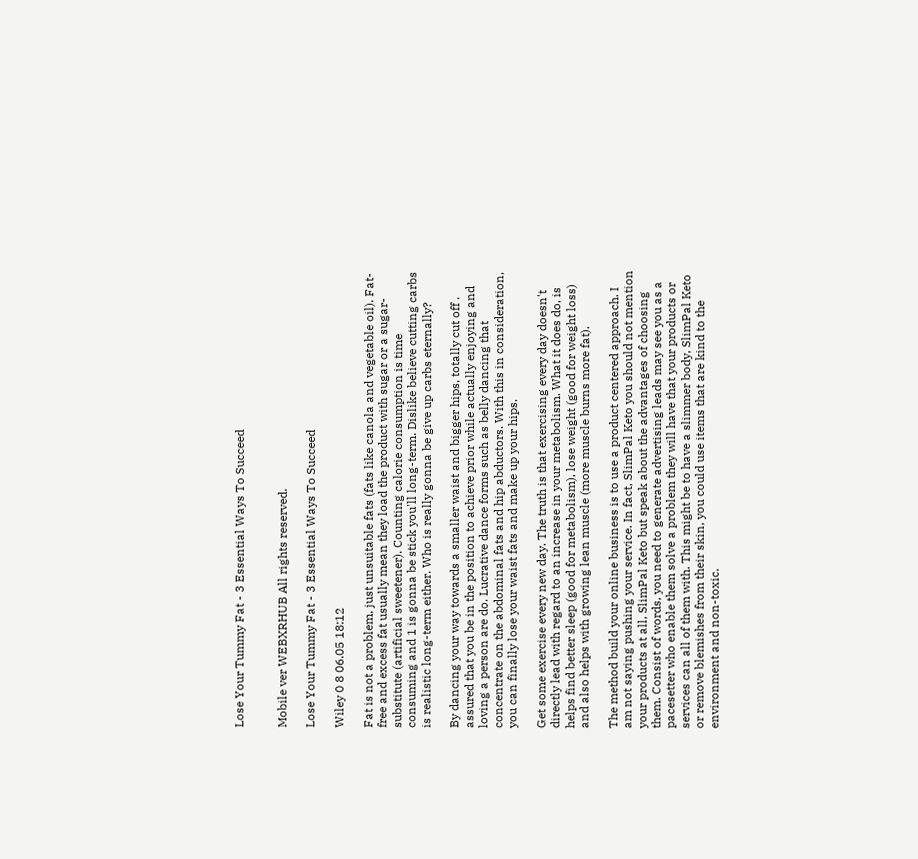Lose Your Tummy Fat - 3 Essential Ways To Succeed


Mobile ver WEBXRHUB All rights reserved.

Lose Your Tummy Fat - 3 Essential Ways To Succeed

Wiley 0 8 06.05 18:12

Fat is not a problem, just unsuitable fats (fats like canola and vegetable oil). Fat-free and excess fat usually mean they load the product with sugar or a sugar-substitute (artificial sweetener). Counting calorie consumption is time consuming and 1 is gonna be stick you'll long-term. Dislike believe cutting carbs is realistic long-term either. Who is really gonna be give up carbs eternally?

By dancing your way towards a smaller waist and bigger hips, totally cut off . assured that you be in the position to achieve prior while actually enjoying and loving a person are do. Lucrative dance forms such as belly dancing that concentrate on the abdominal fats and hip abductors. With this in consideration, you can finally lose your waist fats and make up your hips.

Get some exercise every new day. The truth is that exercising every day doesn't directly lead with regard to an increase in your metabolism. What it does do, is helps find better sleep (good for metabolism), lose weight (good for weight loss) and also helps with growing lean muscle (more muscle burns more fat).

The method build your online business is to use a product centered approach. I am not saying pushing your service. In fact, SlimPal Keto you should not mention your products at all, SlimPal Keto but speak about the advantages of choosing them. Consist of words, you need to generate advertising leads may see you as a pacesetter who enable them solve a problem they will have that your products or services can all of them with. This might be to have a slimmer body, SlimPal Keto or remove blemishes from their skin, you could use items that are kind to the environment and non-toxic.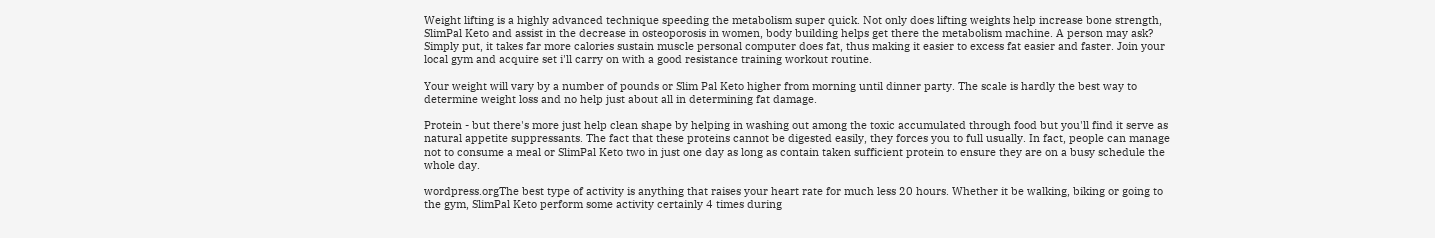Weight lifting is a highly advanced technique speeding the metabolism super quick. Not only does lifting weights help increase bone strength, SlimPal Keto and assist in the decrease in osteoporosis in women, body building helps get there the metabolism machine. A person may ask? Simply put, it takes far more calories sustain muscle personal computer does fat, thus making it easier to excess fat easier and faster. Join your local gym and acquire set i'll carry on with a good resistance training workout routine.

Your weight will vary by a number of pounds or Slim Pal Keto higher from morning until dinner party. The scale is hardly the best way to determine weight loss and no help just about all in determining fat damage.

Protein - but there's more just help clean shape by helping in washing out among the toxic accumulated through food but you'll find it serve as natural appetite suppressants. The fact that these proteins cannot be digested easily, they forces you to full usually. In fact, people can manage not to consume a meal or SlimPal Keto two in just one day as long as contain taken sufficient protein to ensure they are on a busy schedule the whole day.

wordpress.orgThe best type of activity is anything that raises your heart rate for much less 20 hours. Whether it be walking, biking or going to the gym, SlimPal Keto perform some activity certainly 4 times during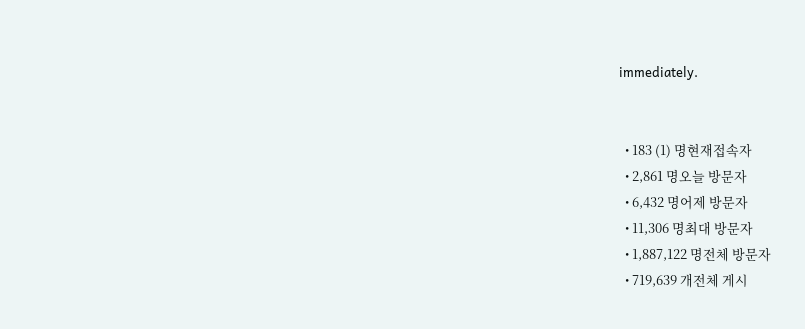immediately.


  • 183 (1) 명현재접속자
  • 2,861 명오늘 방문자
  • 6,432 명어제 방문자
  • 11,306 명최대 방문자
  • 1,887,122 명전체 방문자
  • 719,639 개전체 게시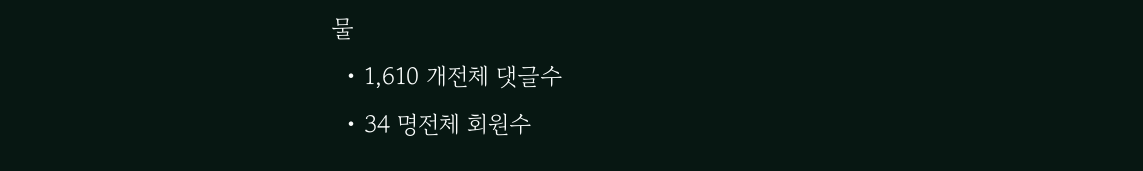물
  • 1,610 개전체 댓글수
  • 34 명전체 회원수